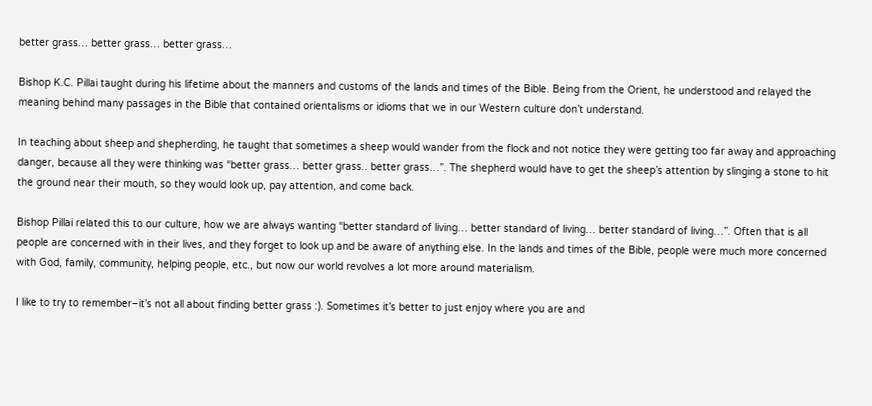better grass… better grass… better grass…

Bishop K.C. Pillai taught during his lifetime about the manners and customs of the lands and times of the Bible. Being from the Orient, he understood and relayed the meaning behind many passages in the Bible that contained orientalisms or idioms that we in our Western culture don’t understand.

In teaching about sheep and shepherding, he taught that sometimes a sheep would wander from the flock and not notice they were getting too far away and approaching danger, because all they were thinking was “better grass… better grass.. better grass…”. The shepherd would have to get the sheep’s attention by slinging a stone to hit the ground near their mouth, so they would look up, pay attention, and come back.

Bishop Pillai related this to our culture, how we are always wanting “better standard of living… better standard of living… better standard of living…”. Often that is all people are concerned with in their lives, and they forget to look up and be aware of anything else. In the lands and times of the Bible, people were much more concerned with God, family, community, helping people, etc., but now our world revolves a lot more around materialism.

I like to try to remember–it’s not all about finding better grass :). Sometimes it’s better to just enjoy where you are and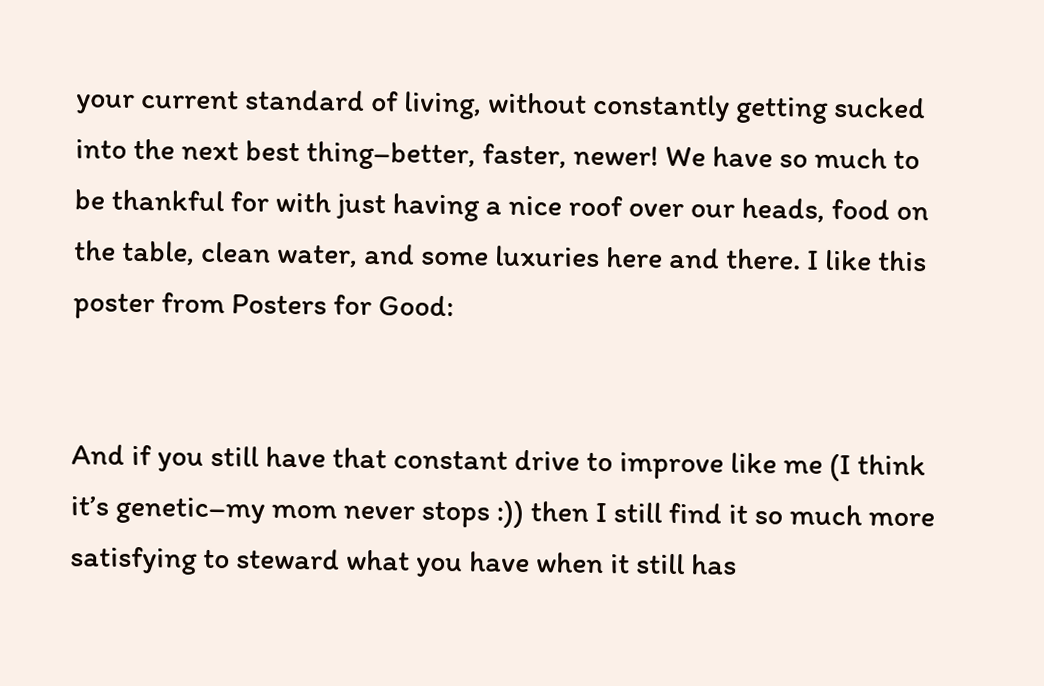your current standard of living, without constantly getting sucked into the next best thing–better, faster, newer! We have so much to be thankful for with just having a nice roof over our heads, food on the table, clean water, and some luxuries here and there. I like this poster from Posters for Good:


And if you still have that constant drive to improve like me (I think it’s genetic–my mom never stops :)) then I still find it so much more satisfying to steward what you have when it still has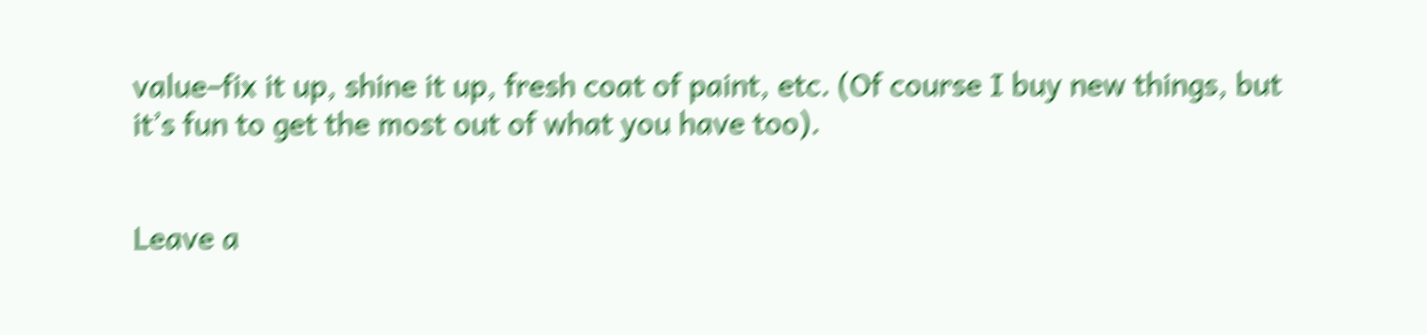value–fix it up, shine it up, fresh coat of paint, etc. (Of course I buy new things, but it’s fun to get the most out of what you have too).


Leave a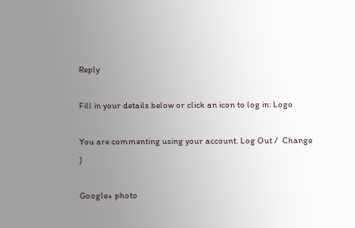Reply

Fill in your details below or click an icon to log in: Logo

You are commenting using your account. Log Out /  Change )

Google+ photo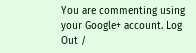You are commenting using your Google+ account. Log Out /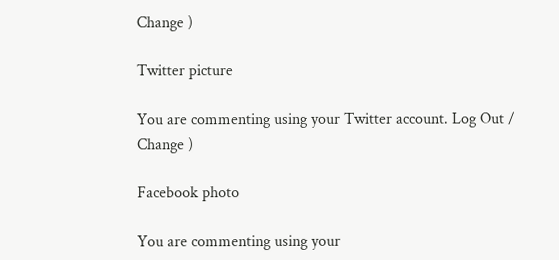Change )

Twitter picture

You are commenting using your Twitter account. Log Out /  Change )

Facebook photo

You are commenting using your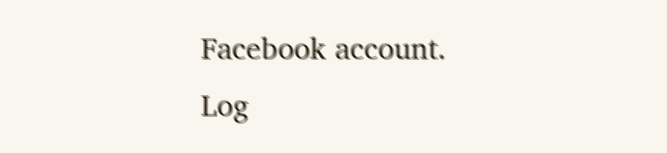Facebook account. Log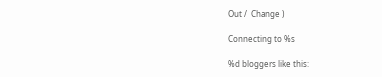Out /  Change )

Connecting to %s

%d bloggers like this: